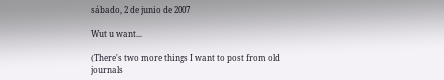sábado, 2 de junio de 2007

Wut u want...

(There's two more things I want to post from old journals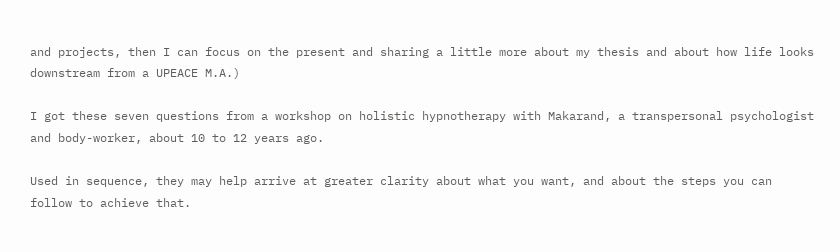and projects, then I can focus on the present and sharing a little more about my thesis and about how life looks downstream from a UPEACE M.A.)

I got these seven questions from a workshop on holistic hypnotherapy with Makarand, a transpersonal psychologist and body-worker, about 10 to 12 years ago.

Used in sequence, they may help arrive at greater clarity about what you want, and about the steps you can follow to achieve that.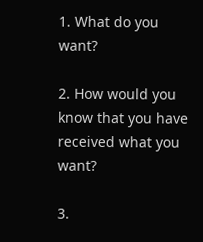1. What do you want?

2. How would you know that you have received what you want?

3.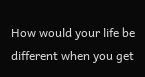How would your life be different when you get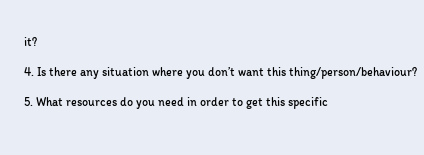it?

4. Is there any situation where you don’t want this thing/person/behaviour?

5. What resources do you need in order to get this specific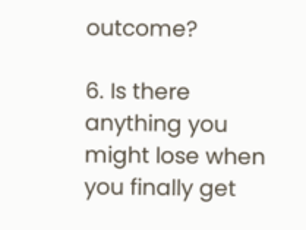outcome?

6. Is there anything you might lose when you finally get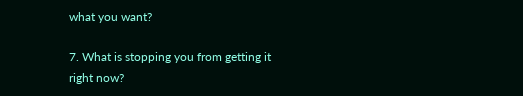what you want?

7. What is stopping you from getting it right now?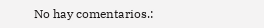No hay comentarios.: